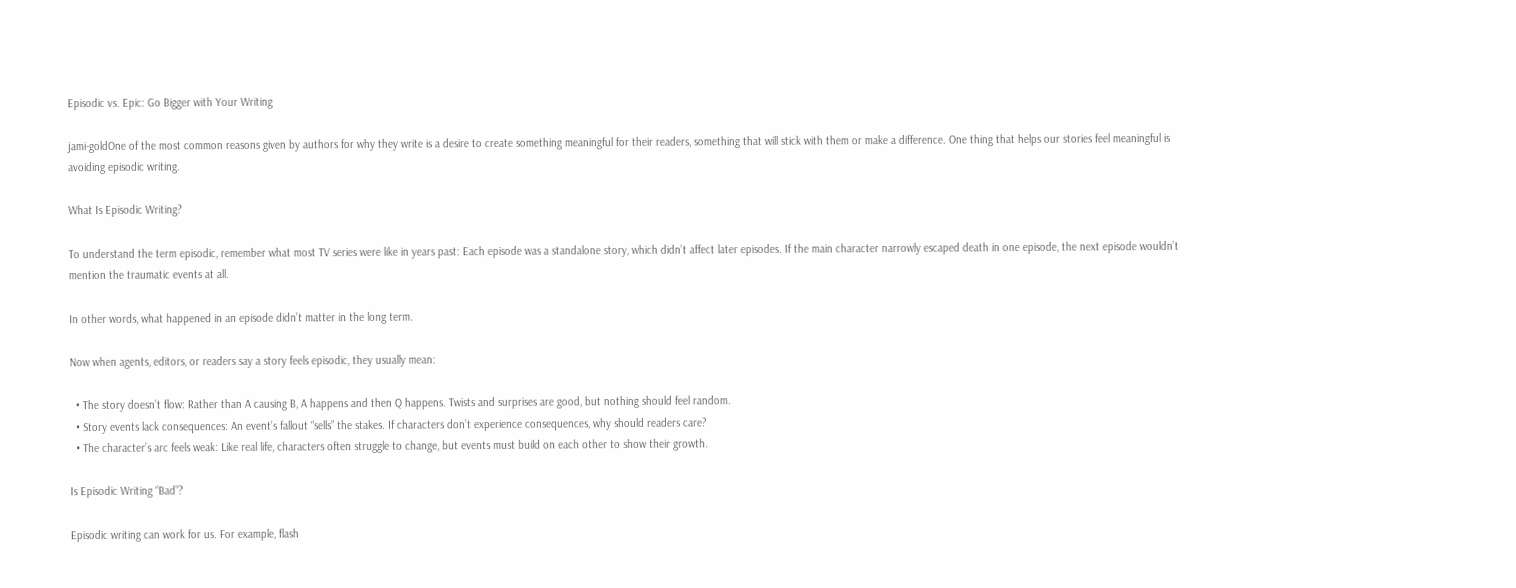Episodic vs. Epic: Go Bigger with Your Writing

jami-goldOne of the most common reasons given by authors for why they write is a desire to create something meaningful for their readers, something that will stick with them or make a difference. One thing that helps our stories feel meaningful is avoiding episodic writing.

What Is Episodic Writing?

To understand the term episodic, remember what most TV series were like in years past: Each episode was a standalone story, which didn’t affect later episodes. If the main character narrowly escaped death in one episode, the next episode wouldn’t mention the traumatic events at all.

In other words, what happened in an episode didn’t matter in the long term.

Now when agents, editors, or readers say a story feels episodic, they usually mean:

  • The story doesn’t flow: Rather than A causing B, A happens and then Q happens. Twists and surprises are good, but nothing should feel random.
  • Story events lack consequences: An event’s fallout “sells” the stakes. If characters don’t experience consequences, why should readers care?
  • The character’s arc feels weak: Like real life, characters often struggle to change, but events must build on each other to show their growth.

Is Episodic Writing “Bad”?

Episodic writing can work for us. For example, flash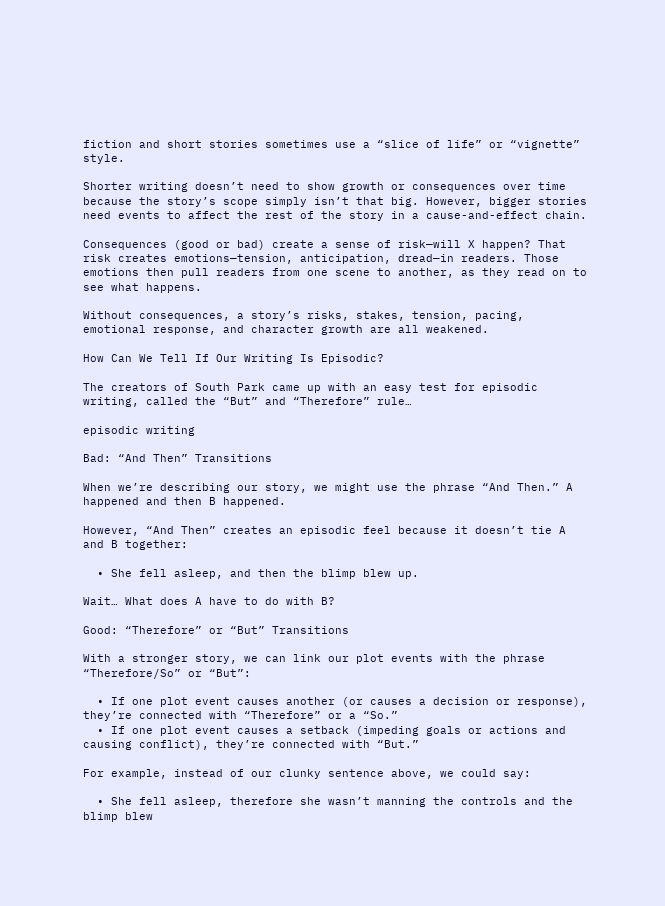fiction and short stories sometimes use a “slice of life” or “vignette” style.

Shorter writing doesn’t need to show growth or consequences over time because the story’s scope simply isn’t that big. However, bigger stories need events to affect the rest of the story in a cause-and-effect chain.

Consequences (good or bad) create a sense of risk—will X happen? That risk creates emotions—tension, anticipation, dread—in readers. Those emotions then pull readers from one scene to another, as they read on to see what happens.

Without consequences, a story’s risks, stakes, tension, pacing, emotional response, and character growth are all weakened.

How Can We Tell If Our Writing Is Episodic?

The creators of South Park came up with an easy test for episodic writing, called the “But” and “Therefore” rule…

episodic writing

Bad: “And Then” Transitions

When we’re describing our story, we might use the phrase “And Then.” A happened and then B happened.

However, “And Then” creates an episodic feel because it doesn’t tie A and B together:

  • She fell asleep, and then the blimp blew up.

Wait… What does A have to do with B?

Good: “Therefore” or “But” Transitions

With a stronger story, we can link our plot events with the phrase “Therefore/So” or “But”:

  • If one plot event causes another (or causes a decision or response), they’re connected with “Therefore” or a “So.”
  • If one plot event causes a setback (impeding goals or actions and causing conflict), they’re connected with “But.”

For example, instead of our clunky sentence above, we could say:

  • She fell asleep, therefore she wasn’t manning the controls and the blimp blew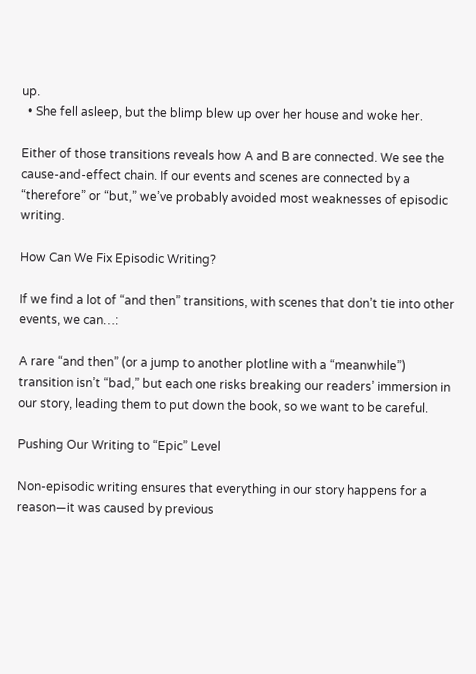up.
  • She fell asleep, but the blimp blew up over her house and woke her.

Either of those transitions reveals how A and B are connected. We see the cause-and-effect chain. If our events and scenes are connected by a “therefore” or “but,” we’ve probably avoided most weaknesses of episodic writing.

How Can We Fix Episodic Writing?

If we find a lot of “and then” transitions, with scenes that don’t tie into other events, we can…:

A rare “and then” (or a jump to another plotline with a “meanwhile”) transition isn’t “bad,” but each one risks breaking our readers’ immersion in our story, leading them to put down the book, so we want to be careful.

Pushing Our Writing to “Epic” Level

Non-episodic writing ensures that everything in our story happens for a reason—it was caused by previous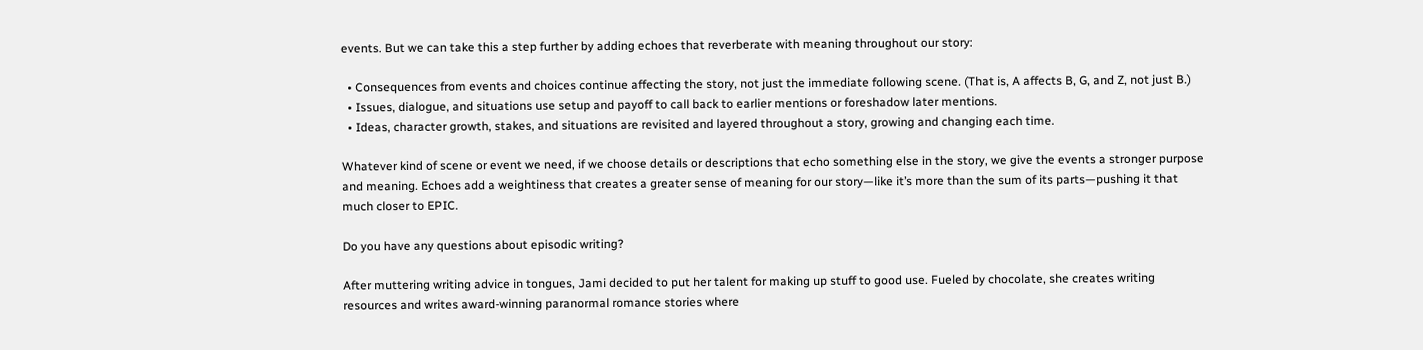events. But we can take this a step further by adding echoes that reverberate with meaning throughout our story:

  • Consequences from events and choices continue affecting the story, not just the immediate following scene. (That is, A affects B, G, and Z, not just B.)
  • Issues, dialogue, and situations use setup and payoff to call back to earlier mentions or foreshadow later mentions.
  • Ideas, character growth, stakes, and situations are revisited and layered throughout a story, growing and changing each time.

Whatever kind of scene or event we need, if we choose details or descriptions that echo something else in the story, we give the events a stronger purpose and meaning. Echoes add a weightiness that creates a greater sense of meaning for our story—like it’s more than the sum of its parts—pushing it that much closer to EPIC.

Do you have any questions about episodic writing?

After muttering writing advice in tongues, Jami decided to put her talent for making up stuff to good use. Fueled by chocolate, she creates writing resources and writes award-winning paranormal romance stories where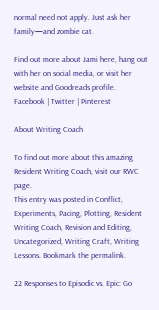normal need not apply. Just ask her family—and zombie cat.

Find out more about Jami here, hang out with her on social media, or visit her website and Goodreads profile.
Facebook | Twitter | Pinterest

About Writing Coach

To find out more about this amazing Resident Writing Coach, visit our RWC page.
This entry was posted in Conflict, Experiments, Pacing, Plotting, Resident Writing Coach, Revision and Editing, Uncategorized, Writing Craft, Writing Lessons. Bookmark the permalink.

22 Responses to Episodic vs. Epic: Go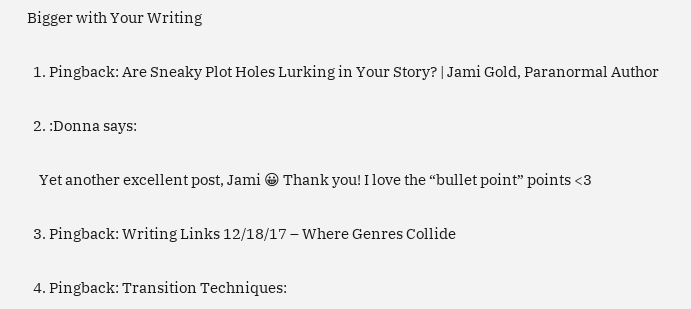Bigger with Your Writing

  1. Pingback: Are Sneaky Plot Holes Lurking in Your Story? | Jami Gold, Paranormal Author

  2. :Donna says:

    Yet another excellent post, Jami 😀 Thank you! I love the “bullet point” points <3

  3. Pingback: Writing Links 12/18/17 – Where Genres Collide

  4. Pingback: Transition Techniques: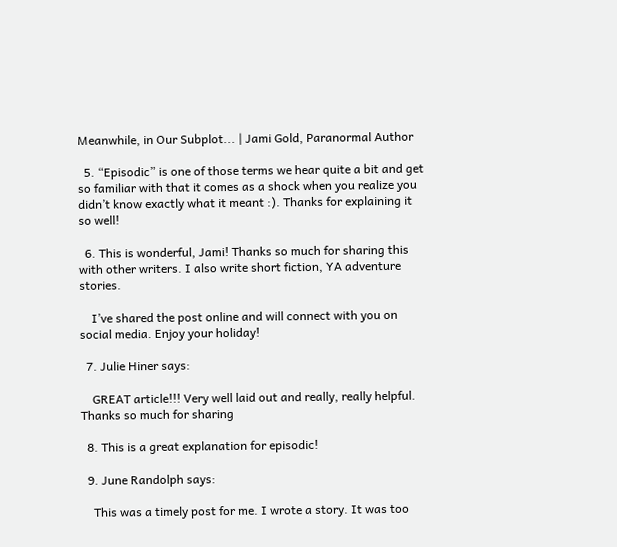Meanwhile, in Our Subplot... | Jami Gold, Paranormal Author

  5. “Episodic” is one of those terms we hear quite a bit and get so familiar with that it comes as a shock when you realize you didn’t know exactly what it meant :). Thanks for explaining it so well!

  6. This is wonderful, Jami! Thanks so much for sharing this with other writers. I also write short fiction, YA adventure stories.

    I’ve shared the post online and will connect with you on social media. Enjoy your holiday!

  7. Julie Hiner says:

    GREAT article!!! Very well laid out and really, really helpful. Thanks so much for sharing

  8. This is a great explanation for episodic!

  9. June Randolph says:

    This was a timely post for me. I wrote a story. It was too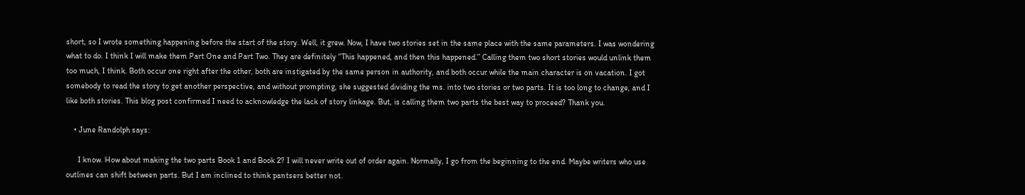short, so I wrote something happening before the start of the story. Well, it grew. Now, I have two stories set in the same place with the same parameters. I was wondering what to do. I think I will make them Part One and Part Two. They are definitely “This happened, and then this happened.” Calling them two short stories would unlink them too much, I think. Both occur one right after the other, both are instigated by the same person in authority, and both occur while the main character is on vacation. I got somebody to read the story to get another perspective, and without prompting, she suggested dividing the ms. into two stories or two parts. It is too long to change, and I like both stories. This blog post confirmed I need to acknowledge the lack of story linkage. But, is calling them two parts the best way to proceed? Thank you.

    • June Randolph says:

      I know. How about making the two parts Book 1 and Book 2? I will never write out of order again. Normally, I go from the beginning to the end. Maybe writers who use outlines can shift between parts. But I am inclined to think pantsers better not.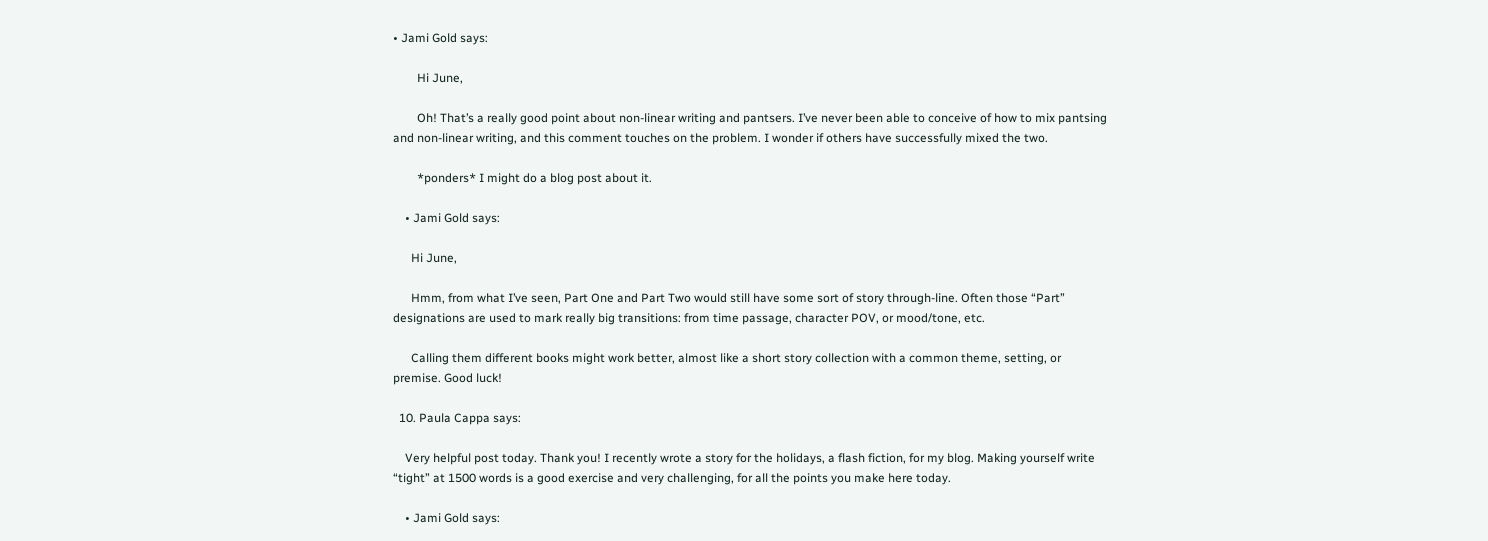• Jami Gold says:

        Hi June,

        Oh! That’s a really good point about non-linear writing and pantsers. I’ve never been able to conceive of how to mix pantsing and non-linear writing, and this comment touches on the problem. I wonder if others have successfully mixed the two.

        *ponders* I might do a blog post about it.

    • Jami Gold says:

      Hi June,

      Hmm, from what I’ve seen, Part One and Part Two would still have some sort of story through-line. Often those “Part” designations are used to mark really big transitions: from time passage, character POV, or mood/tone, etc.

      Calling them different books might work better, almost like a short story collection with a common theme, setting, or premise. Good luck!

  10. Paula Cappa says:

    Very helpful post today. Thank you! I recently wrote a story for the holidays, a flash fiction, for my blog. Making yourself write “tight” at 1500 words is a good exercise and very challenging, for all the points you make here today.

    • Jami Gold says: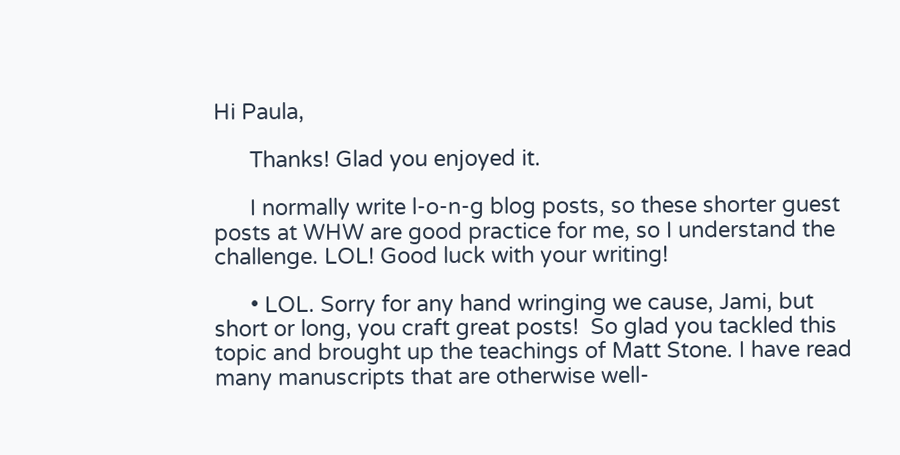Hi Paula,

      Thanks! Glad you enjoyed it.

      I normally write l-o-n-g blog posts, so these shorter guest posts at WHW are good practice for me, so I understand the challenge. LOL! Good luck with your writing!

      • LOL. Sorry for any hand wringing we cause, Jami, but short or long, you craft great posts!  So glad you tackled this topic and brought up the teachings of Matt Stone. I have read many manuscripts that are otherwise well-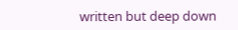written but deep down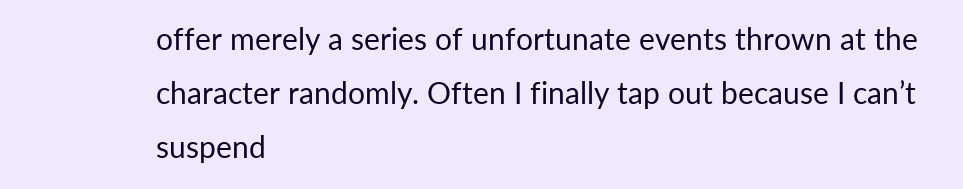offer merely a series of unfortunate events thrown at the character randomly. Often I finally tap out because I can’t suspend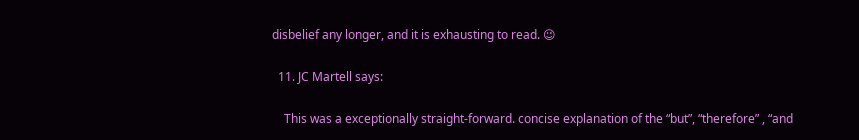disbelief any longer, and it is exhausting to read. 😉

  11. JC Martell says:

    This was a exceptionally straight-forward. concise explanation of the “but”, “therefore” , “and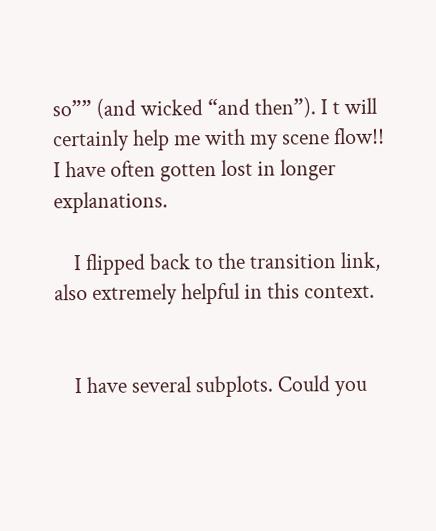so”” (and wicked “and then”). I t will certainly help me with my scene flow!! I have often gotten lost in longer explanations.

    I flipped back to the transition link, also extremely helpful in this context.


    I have several subplots. Could you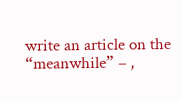write an article on the “meanwhile” – ,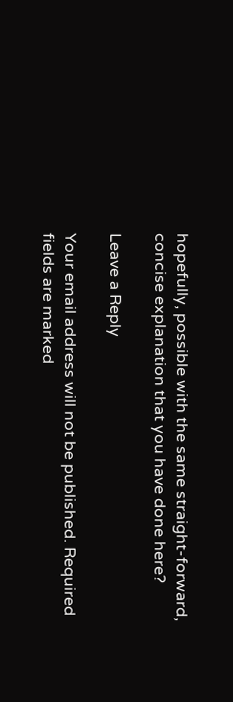hopefully, possible with the same straight-forward, concise explanation that you have done here?

Leave a Reply

Your email address will not be published. Required fields are marked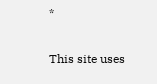*

This site uses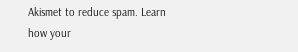Akismet to reduce spam. Learn how your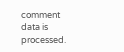comment data is processed.